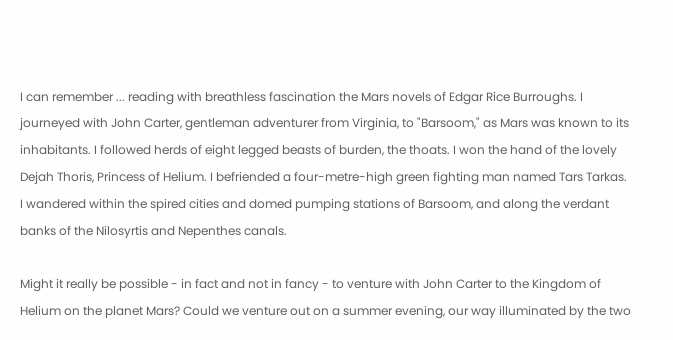I can remember ... reading with breathless fascination the Mars novels of Edgar Rice Burroughs. I journeyed with John Carter, gentleman adventurer from Virginia, to "Barsoom," as Mars was known to its inhabitants. I followed herds of eight legged beasts of burden, the thoats. I won the hand of the lovely Dejah Thoris, Princess of Helium. I befriended a four-metre-high green fighting man named Tars Tarkas. I wandered within the spired cities and domed pumping stations of Barsoom, and along the verdant banks of the Nilosyrtis and Nepenthes canals.

Might it really be possible - in fact and not in fancy - to venture with John Carter to the Kingdom of Helium on the planet Mars? Could we venture out on a summer evening, our way illuminated by the two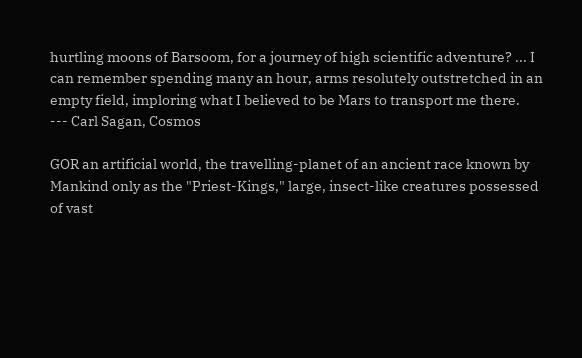hurtling moons of Barsoom, for a journey of high scientific adventure? ... I can remember spending many an hour, arms resolutely outstretched in an empty field, imploring what I believed to be Mars to transport me there.
--- Carl Sagan, Cosmos

GOR an artificial world, the travelling-planet of an ancient race known by Mankind only as the "Priest-Kings," large, insect-like creatures possessed of vast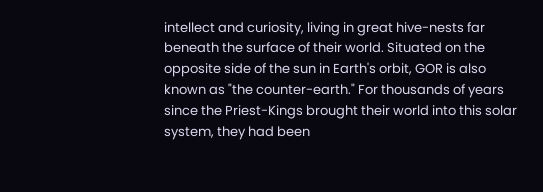intellect and curiosity, living in great hive-nests far beneath the surface of their world. Situated on the opposite side of the sun in Earth's orbit, GOR is also known as "the counter-earth." For thousands of years since the Priest-Kings brought their world into this solar system, they had been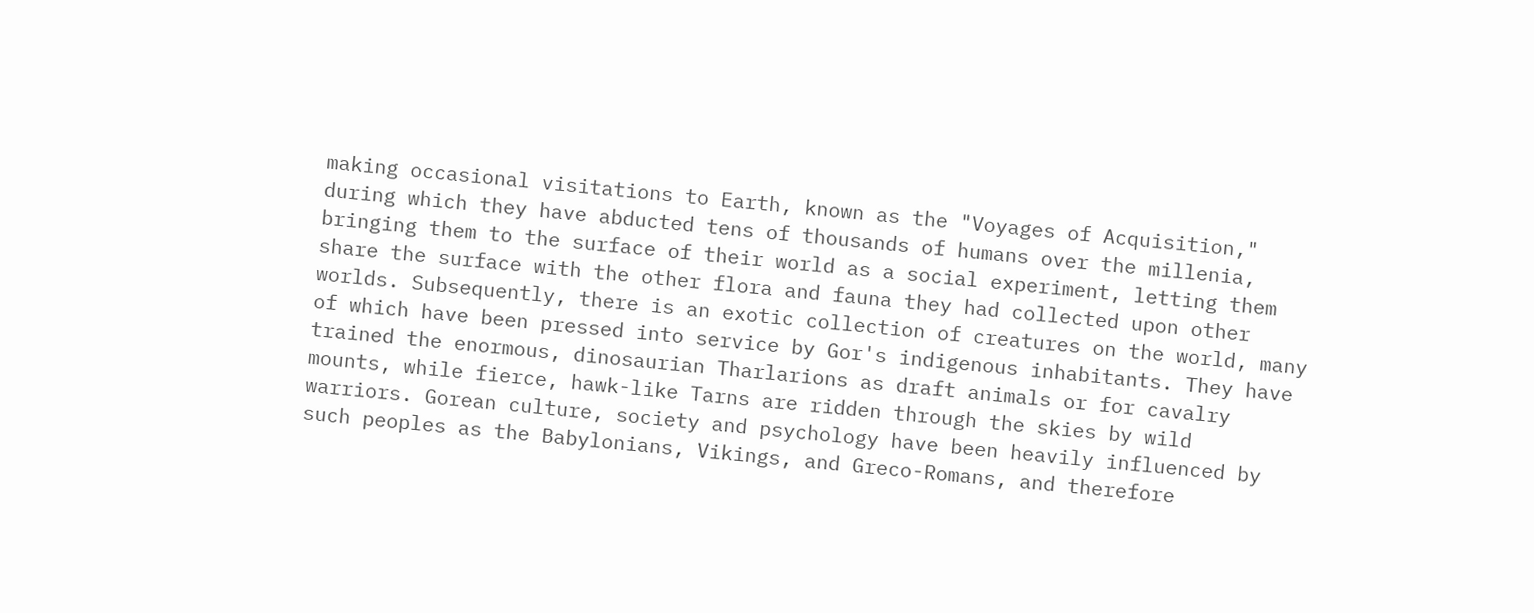making occasional visitations to Earth, known as the "Voyages of Acquisition," during which they have abducted tens of thousands of humans over the millenia, bringing them to the surface of their world as a social experiment, letting them share the surface with the other flora and fauna they had collected upon other worlds. Subsequently, there is an exotic collection of creatures on the world, many of which have been pressed into service by Gor's indigenous inhabitants. They have trained the enormous, dinosaurian Tharlarions as draft animals or for cavalry mounts, while fierce, hawk-like Tarns are ridden through the skies by wild warriors. Gorean culture, society and psychology have been heavily influenced by such peoples as the Babylonians, Vikings, and Greco-Romans, and therefore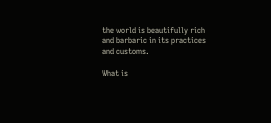the world is beautifully rich and barbaric in its practices and customs.

What is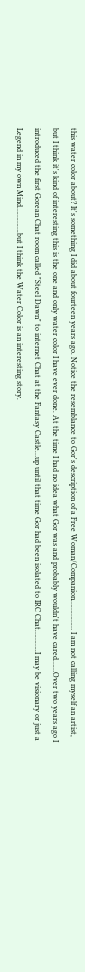this water color about? It's something I did about fourteen years ago. Notice the resemblance to Gor's description of a Free Woman/Companion…………… I am not calling myself an artist, but I think it's kind of interesting this is the one and only water color I have ever done. At the time I had no idea what Gor was and probably wouldn't have cared……Over two years ago I introduced the first Gorean Chat room called "Steel Dawn" to internet Chat at the Fantasy Castle…up until that time Gor had been isolated to IRC Chat………..I may be visionary or just a Legend in my own Mind………….but I think the Water Color is an interesting story.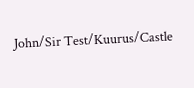John/Sir Test/Kuurus/Castle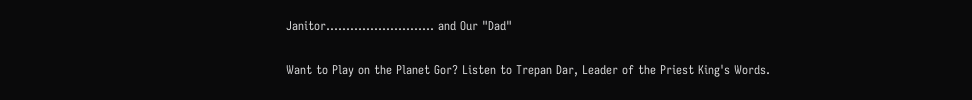Janitor……………………… and Our "Dad"

Want to Play on the Planet Gor? Listen to Trepan Dar, Leader of the Priest King's Words.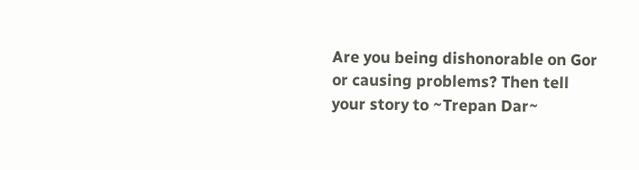Are you being dishonorable on Gor or causing problems? Then tell your story to ~Trepan Dar~